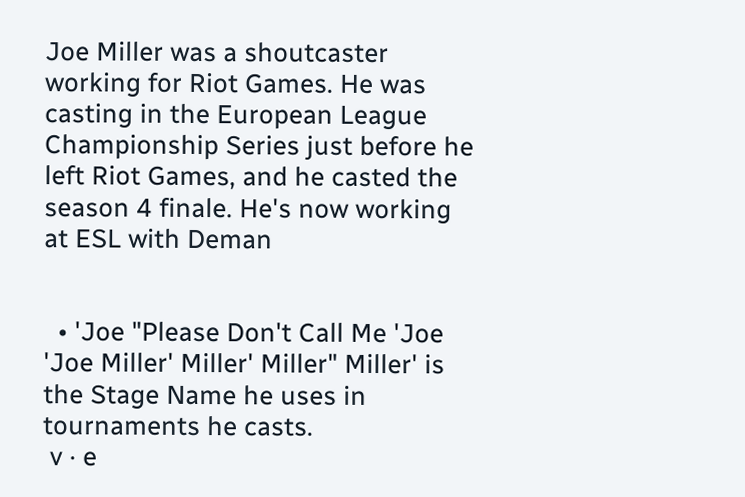Joe Miller was a shoutcaster working for Riot Games. He was casting in the European League Championship Series just before he left Riot Games, and he casted the season 4 finale. He's now working at ESL with Deman


  • 'Joe "Please Don't Call Me 'Joe 'Joe Miller' Miller' Miller" Miller' is the Stage Name he uses in tournaments he casts.
 v · e